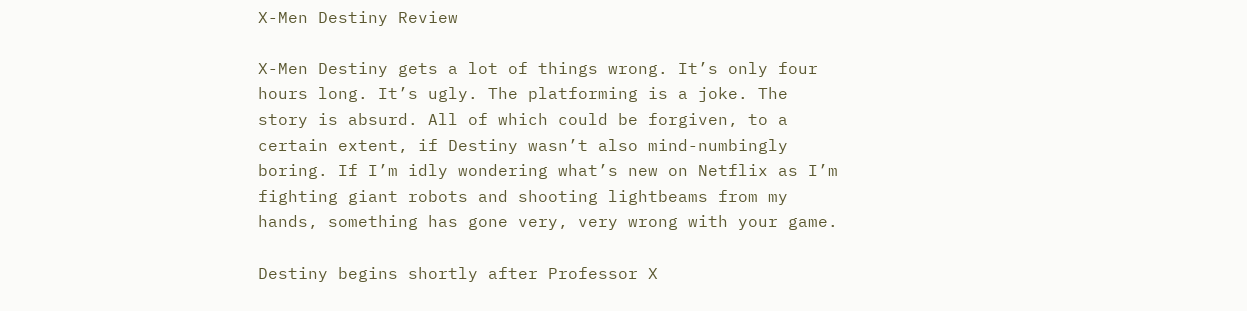X-Men Destiny Review

X-Men Destiny gets a lot of things wrong. It’s only four hours long. It’s ugly. The platforming is a joke. The story is absurd. All of which could be forgiven, to a certain extent, if Destiny wasn’t also mind-numbingly boring. If I’m idly wondering what’s new on Netflix as I’m fighting giant robots and shooting lightbeams from my hands, something has gone very, very wrong with your game.

Destiny begins shortly after Professor X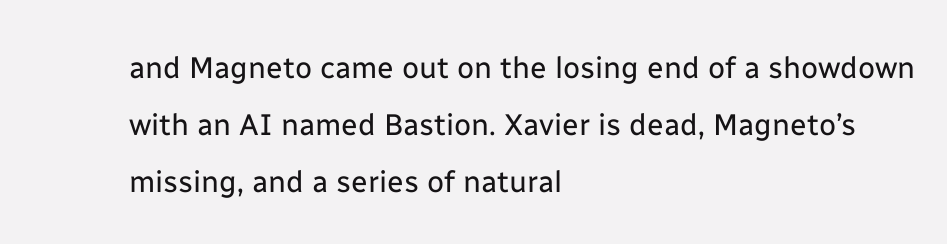and Magneto came out on the losing end of a showdown with an AI named Bastion. Xavier is dead, Magneto’s missing, and a series of natural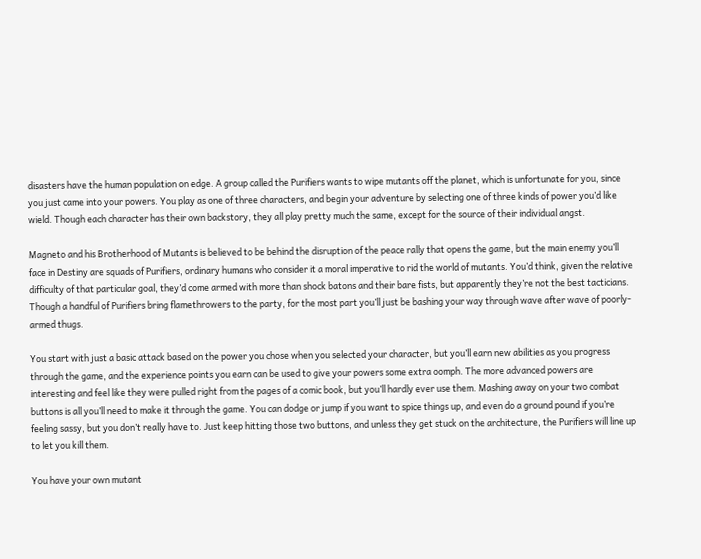disasters have the human population on edge. A group called the Purifiers wants to wipe mutants off the planet, which is unfortunate for you, since you just came into your powers. You play as one of three characters, and begin your adventure by selecting one of three kinds of power you’d like wield. Though each character has their own backstory, they all play pretty much the same, except for the source of their individual angst.

Magneto and his Brotherhood of Mutants is believed to be behind the disruption of the peace rally that opens the game, but the main enemy you’ll face in Destiny are squads of Purifiers, ordinary humans who consider it a moral imperative to rid the world of mutants. You’d think, given the relative difficulty of that particular goal, they’d come armed with more than shock batons and their bare fists, but apparently they’re not the best tacticians. Though a handful of Purifiers bring flamethrowers to the party, for the most part you’ll just be bashing your way through wave after wave of poorly-armed thugs.

You start with just a basic attack based on the power you chose when you selected your character, but you’ll earn new abilities as you progress through the game, and the experience points you earn can be used to give your powers some extra oomph. The more advanced powers are interesting and feel like they were pulled right from the pages of a comic book, but you’ll hardly ever use them. Mashing away on your two combat buttons is all you’ll need to make it through the game. You can dodge or jump if you want to spice things up, and even do a ground pound if you’re feeling sassy, but you don’t really have to. Just keep hitting those two buttons, and unless they get stuck on the architecture, the Purifiers will line up to let you kill them.

You have your own mutant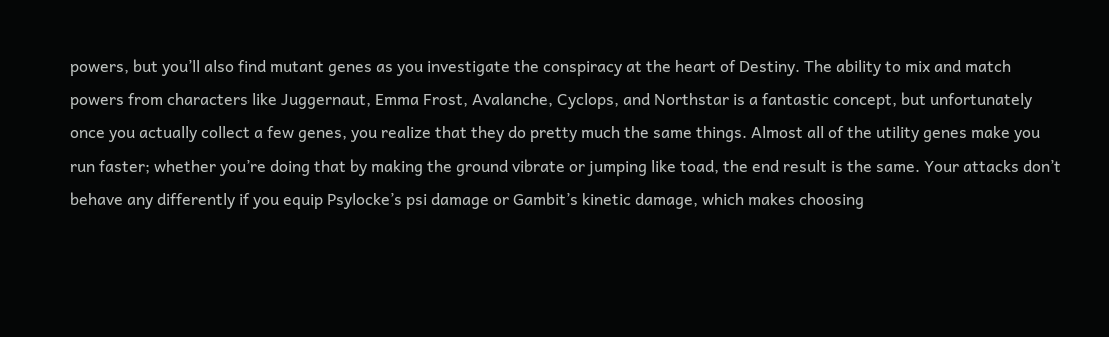powers, but you’ll also find mutant genes as you investigate the conspiracy at the heart of Destiny. The ability to mix and match powers from characters like Juggernaut, Emma Frost, Avalanche, Cyclops, and Northstar is a fantastic concept, but unfortunately once you actually collect a few genes, you realize that they do pretty much the same things. Almost all of the utility genes make you run faster; whether you’re doing that by making the ground vibrate or jumping like toad, the end result is the same. Your attacks don’t behave any differently if you equip Psylocke’s psi damage or Gambit’s kinetic damage, which makes choosing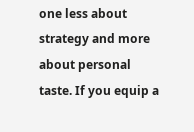one less about strategy and more about personal taste. If you equip a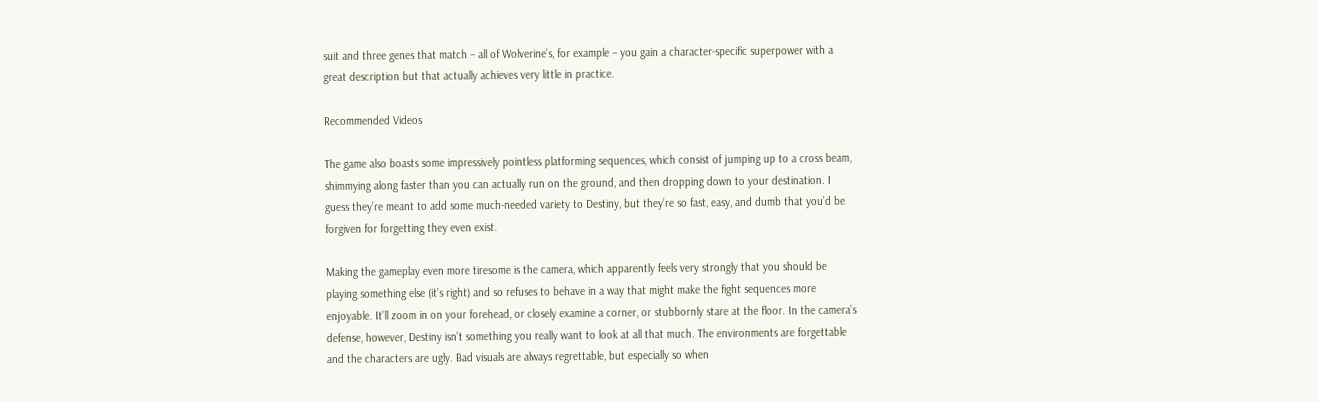suit and three genes that match – all of Wolverine’s, for example – you gain a character-specific superpower with a great description but that actually achieves very little in practice.

Recommended Videos

The game also boasts some impressively pointless platforming sequences, which consist of jumping up to a cross beam, shimmying along faster than you can actually run on the ground, and then dropping down to your destination. I guess they’re meant to add some much-needed variety to Destiny, but they’re so fast, easy, and dumb that you’d be forgiven for forgetting they even exist.

Making the gameplay even more tiresome is the camera, which apparently feels very strongly that you should be playing something else (it’s right) and so refuses to behave in a way that might make the fight sequences more enjoyable. It’ll zoom in on your forehead, or closely examine a corner, or stubbornly stare at the floor. In the camera’s defense, however, Destiny isn’t something you really want to look at all that much. The environments are forgettable and the characters are ugly. Bad visuals are always regrettable, but especially so when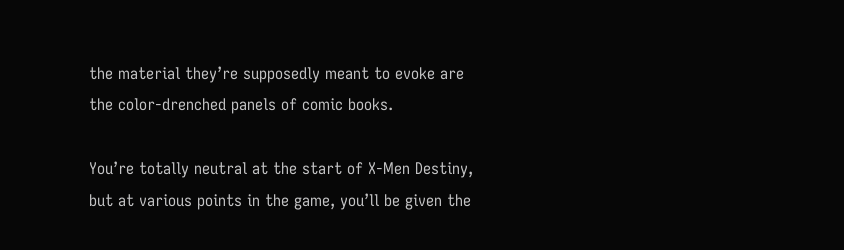the material they’re supposedly meant to evoke are the color-drenched panels of comic books.

You’re totally neutral at the start of X-Men Destiny, but at various points in the game, you’ll be given the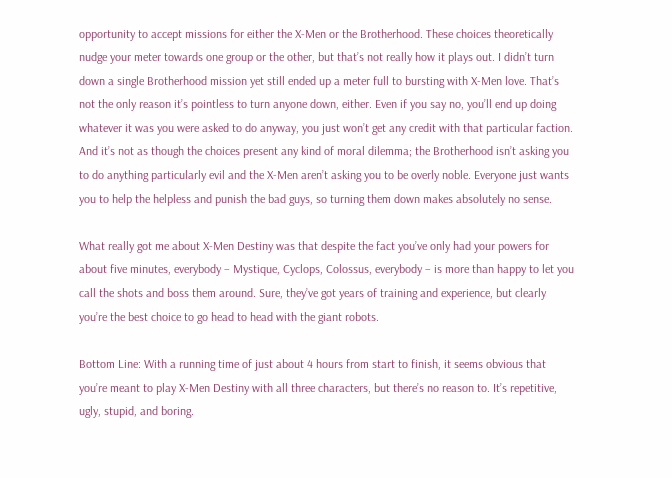opportunity to accept missions for either the X-Men or the Brotherhood. These choices theoretically nudge your meter towards one group or the other, but that’s not really how it plays out. I didn’t turn down a single Brotherhood mission yet still ended up a meter full to bursting with X-Men love. That’s not the only reason it’s pointless to turn anyone down, either. Even if you say no, you’ll end up doing whatever it was you were asked to do anyway, you just won’t get any credit with that particular faction. And it’s not as though the choices present any kind of moral dilemma; the Brotherhood isn’t asking you to do anything particularly evil and the X-Men aren’t asking you to be overly noble. Everyone just wants you to help the helpless and punish the bad guys, so turning them down makes absolutely no sense.

What really got me about X-Men Destiny was that despite the fact you’ve only had your powers for about five minutes, everybody – Mystique, Cyclops, Colossus, everybody – is more than happy to let you call the shots and boss them around. Sure, they’ve got years of training and experience, but clearly you’re the best choice to go head to head with the giant robots.

Bottom Line: With a running time of just about 4 hours from start to finish, it seems obvious that you’re meant to play X-Men Destiny with all three characters, but there’s no reason to. It’s repetitive, ugly, stupid, and boring.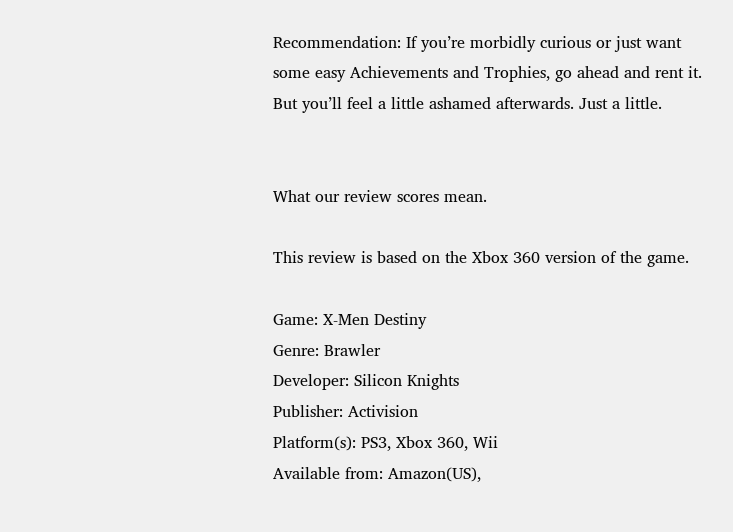Recommendation: If you’re morbidly curious or just want some easy Achievements and Trophies, go ahead and rent it. But you’ll feel a little ashamed afterwards. Just a little.


What our review scores mean.

This review is based on the Xbox 360 version of the game.

Game: X-Men Destiny
Genre: Brawler
Developer: Silicon Knights
Publisher: Activision
Platform(s): PS3, Xbox 360, Wii
Available from: Amazon(US),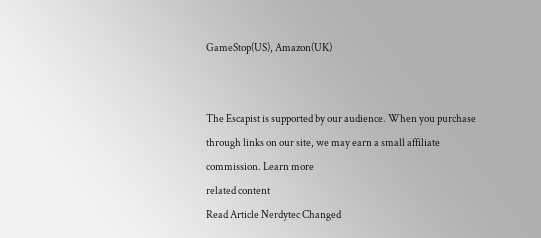GameStop(US), Amazon(UK)


The Escapist is supported by our audience. When you purchase through links on our site, we may earn a small affiliate commission. Learn more
related content
Read Article Nerdytec Changed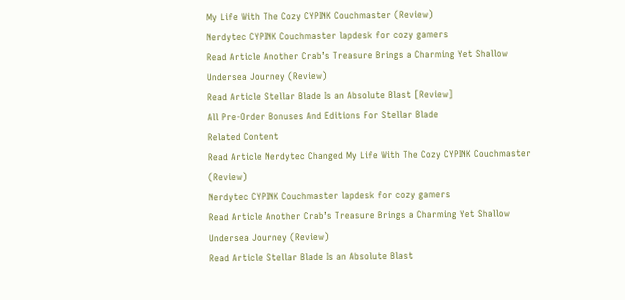My Life With The Cozy CYPINK Couchmaster (Review)
Nerdytec CYPINK Couchmaster lapdesk for cozy gamers
Read Article Another Crab’s Treasure Brings a Charming Yet Shallow Undersea Journey (Review)
Read Article Stellar Blade Is an Absolute Blast [Review]
All Pre-Order Bonuses And Editions For Stellar Blade
Related Content
Read Article Nerdytec Changed My Life With The Cozy CYPINK Couchmaster (Review)
Nerdytec CYPINK Couchmaster lapdesk for cozy gamers
Read Article Another Crab’s Treasure Brings a Charming Yet Shallow Undersea Journey (Review)
Read Article Stellar Blade Is an Absolute Blast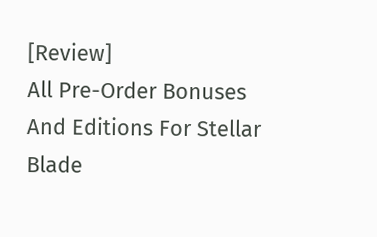[Review]
All Pre-Order Bonuses And Editions For Stellar Blade